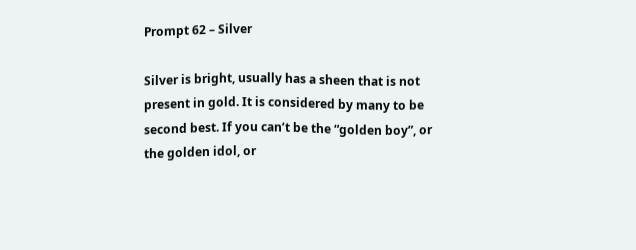Prompt 62 – Silver

Silver is bright, usually has a sheen that is not present in gold. It is considered by many to be second best. If you can’t be the “golden boy”, or the golden idol, or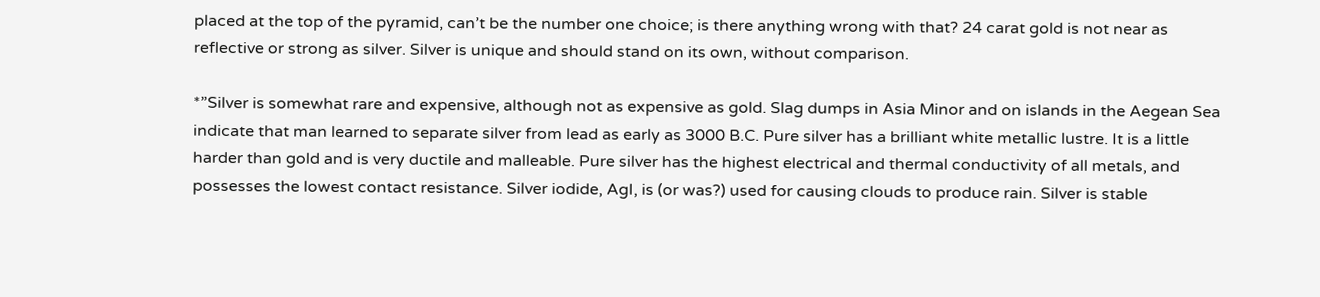placed at the top of the pyramid, can’t be the number one choice; is there anything wrong with that? 24 carat gold is not near as reflective or strong as silver. Silver is unique and should stand on its own, without comparison.

*”Silver is somewhat rare and expensive, although not as expensive as gold. Slag dumps in Asia Minor and on islands in the Aegean Sea indicate that man learned to separate silver from lead as early as 3000 B.C. Pure silver has a brilliant white metallic lustre. It is a little harder than gold and is very ductile and malleable. Pure silver has the highest electrical and thermal conductivity of all metals, and possesses the lowest contact resistance. Silver iodide, AgI, is (or was?) used for causing clouds to produce rain. Silver is stable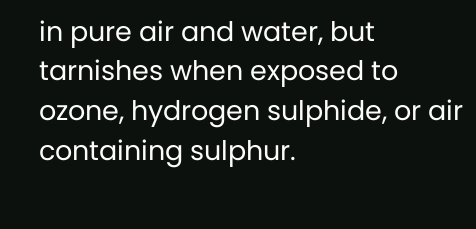in pure air and water, but tarnishes when exposed to ozone, hydrogen sulphide, or air containing sulphur.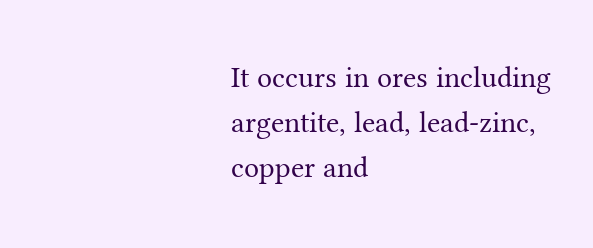It occurs in ores including argentite, lead, lead-zinc, copper and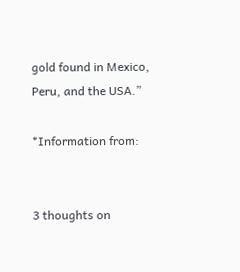gold found in Mexico, Peru, and the USA.”

*Information from:


3 thoughts on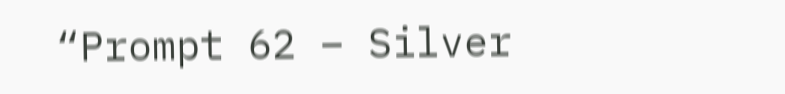“Prompt 62 – Silver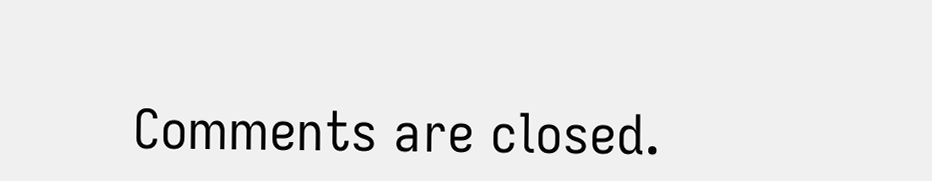Comments are closed.